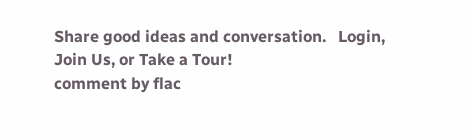Share good ideas and conversation.   Login, Join Us, or Take a Tour!
comment by flac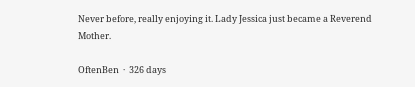Never before, really enjoying it. Lady Jessica just became a Reverend Mother.

OftenBen  ·  326 days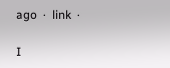ago  ·  link  ·

I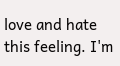love and hate this feeling. I'm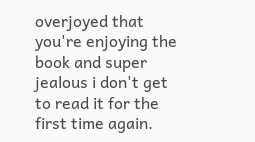overjoyed that you're enjoying the book and super jealous i don't get to read it for the first time again.